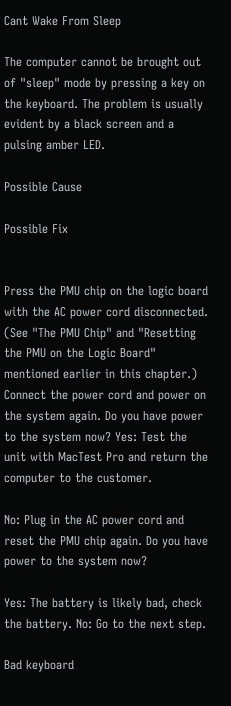Cant Wake From Sleep

The computer cannot be brought out of "sleep" mode by pressing a key on the keyboard. The problem is usually evident by a black screen and a pulsing amber LED.

Possible Cause

Possible Fix


Press the PMU chip on the logic board with the AC power cord disconnected. (See "The PMU Chip" and "Resetting the PMU on the Logic Board" mentioned earlier in this chapter.) Connect the power cord and power on the system again. Do you have power to the system now? Yes: Test the unit with MacTest Pro and return the computer to the customer.

No: Plug in the AC power cord and reset the PMU chip again. Do you have power to the system now?

Yes: The battery is likely bad, check the battery. No: Go to the next step.

Bad keyboard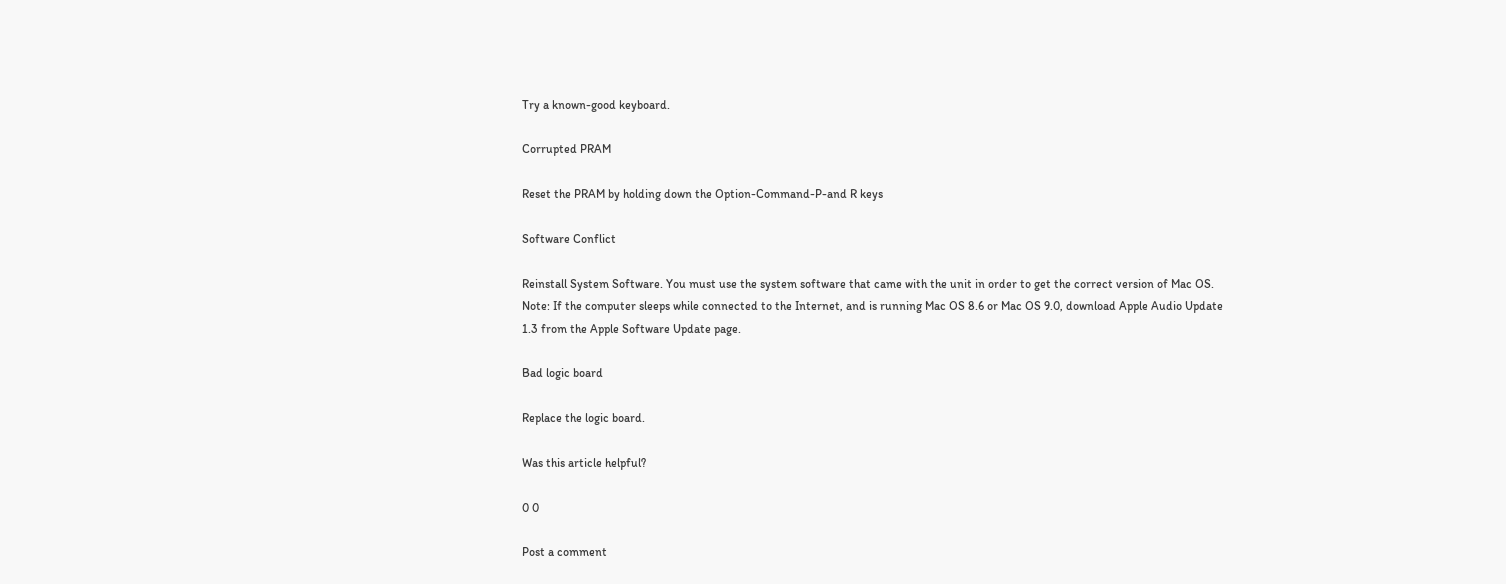Try a known-good keyboard.

Corrupted PRAM

Reset the PRAM by holding down the Option-Command-P-and R keys

Software Conflict

Reinstall System Software. You must use the system software that came with the unit in order to get the correct version of Mac OS. Note: If the computer sleeps while connected to the Internet, and is running Mac OS 8.6 or Mac OS 9.0, download Apple Audio Update 1.3 from the Apple Software Update page.

Bad logic board

Replace the logic board.

Was this article helpful?

0 0

Post a comment